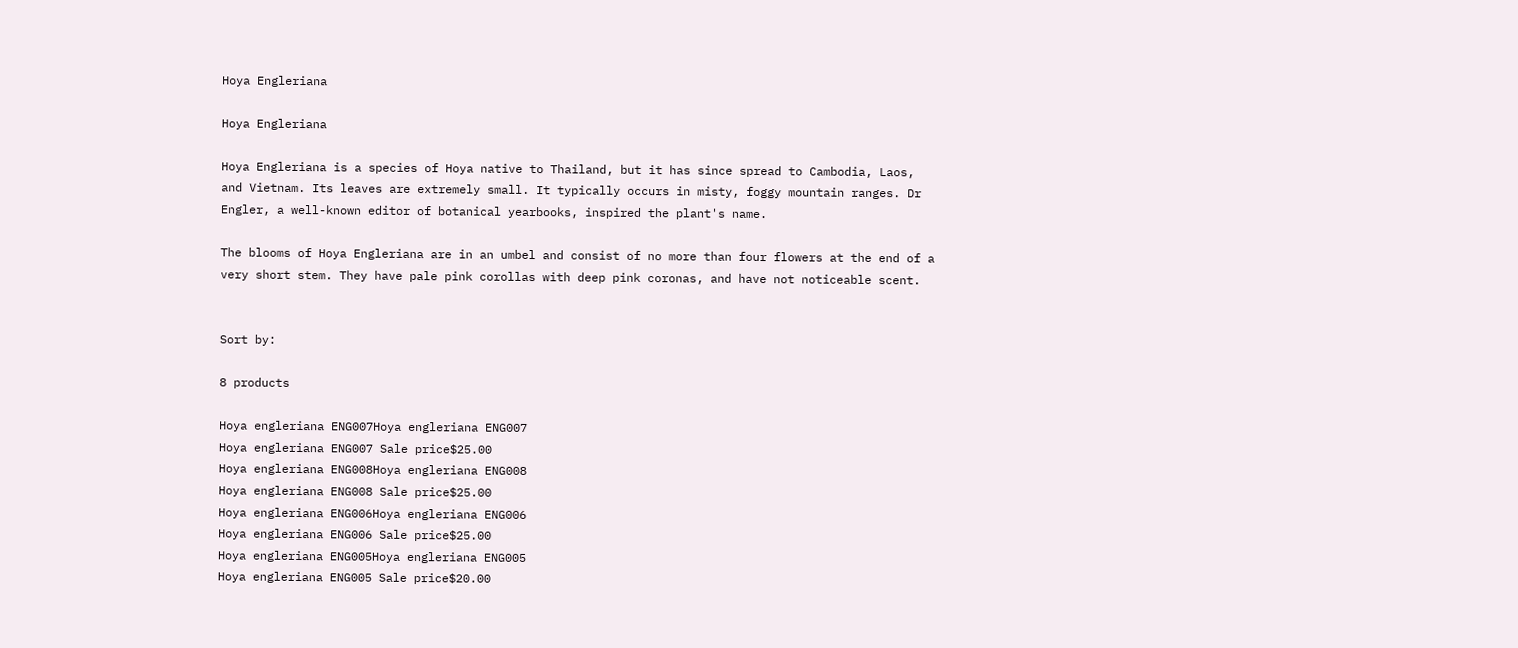Hoya Engleriana

Hoya Engleriana

Hoya Engleriana is a species of Hoya native to Thailand, but it has since spread to Cambodia, Laos, and Vietnam. Its leaves are extremely small. It typically occurs in misty, foggy mountain ranges. Dr Engler, a well-known editor of botanical yearbooks, inspired the plant's name.

The blooms of Hoya Engleriana are in an umbel and consist of no more than four flowers at the end of a very short stem. They have pale pink corollas with deep pink coronas, and have not noticeable scent.


Sort by:

8 products

Hoya engleriana ENG007Hoya engleriana ENG007
Hoya engleriana ENG007 Sale price$25.00
Hoya engleriana ENG008Hoya engleriana ENG008
Hoya engleriana ENG008 Sale price$25.00
Hoya engleriana ENG006Hoya engleriana ENG006
Hoya engleriana ENG006 Sale price$25.00
Hoya engleriana ENG005Hoya engleriana ENG005
Hoya engleriana ENG005 Sale price$20.00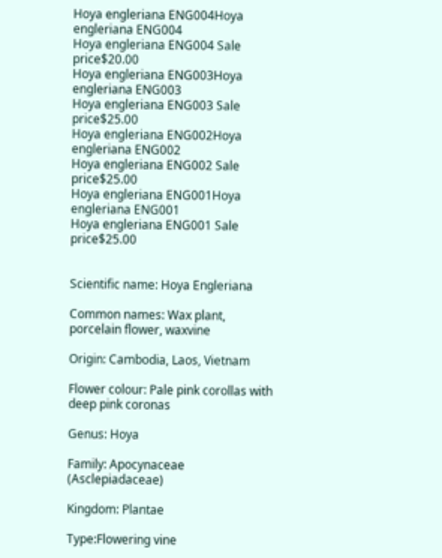Hoya engleriana ENG004Hoya engleriana ENG004
Hoya engleriana ENG004 Sale price$20.00
Hoya engleriana ENG003Hoya engleriana ENG003
Hoya engleriana ENG003 Sale price$25.00
Hoya engleriana ENG002Hoya engleriana ENG002
Hoya engleriana ENG002 Sale price$25.00
Hoya engleriana ENG001Hoya engleriana ENG001
Hoya engleriana ENG001 Sale price$25.00


Scientific name: Hoya Engleriana

Common names: Wax plant, porcelain flower, waxvine

Origin: Cambodia, Laos, Vietnam

Flower colour: Pale pink corollas with deep pink coronas

Genus: Hoya

Family: Apocynaceae (Asclepiadaceae)

Kingdom: Plantae

Type:Flowering vine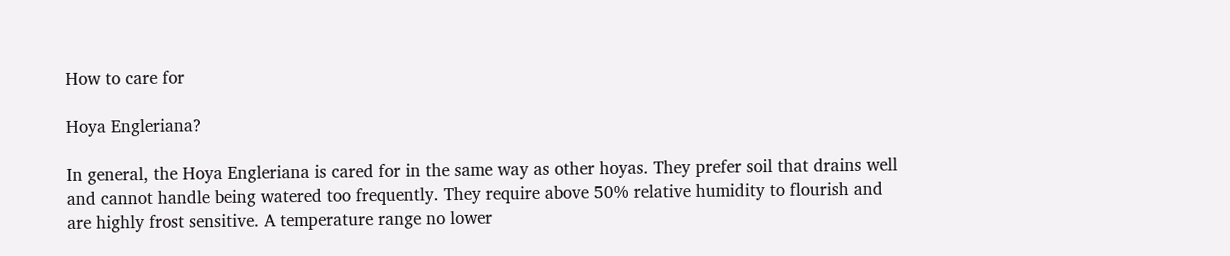How to care for

Hoya Engleriana?

In general, the Hoya Engleriana is cared for in the same way as other hoyas. They prefer soil that drains well and cannot handle being watered too frequently. They require above 50% relative humidity to flourish and are highly frost sensitive. A temperature range no lower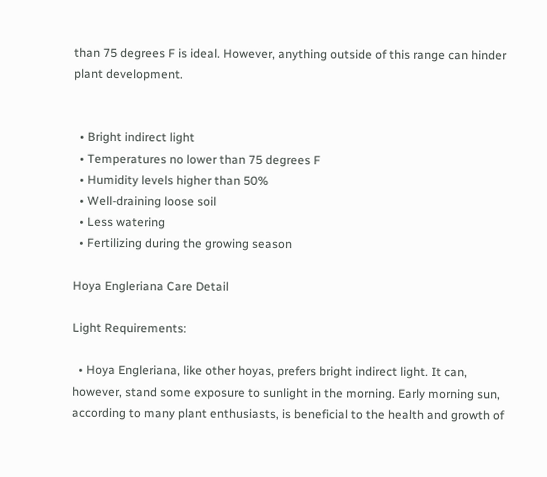than 75 degrees F is ideal. However, anything outside of this range can hinder plant development.


  • Bright indirect light
  • Temperatures no lower than 75 degrees F
  • Humidity levels higher than 50%
  • Well-draining loose soil
  • Less watering
  • Fertilizing during the growing season

Hoya Engleriana Care Detail

Light Requirements:

  • Hoya Engleriana, like other hoyas, prefers bright indirect light. It can, however, stand some exposure to sunlight in the morning. Early morning sun, according to many plant enthusiasts, is beneficial to the health and growth of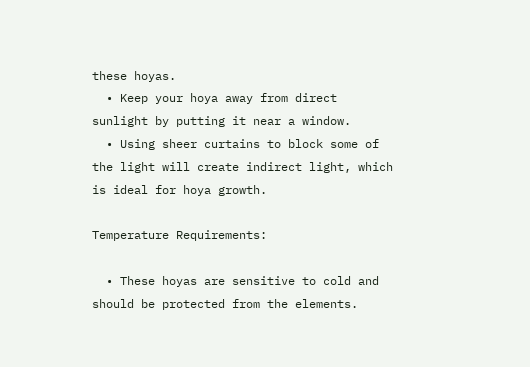these hoyas.
  • Keep your hoya away from direct sunlight by putting it near a window.
  • Using sheer curtains to block some of the light will create indirect light, which is ideal for hoya growth.

Temperature Requirements:

  • These hoyas are sensitive to cold and should be protected from the elements.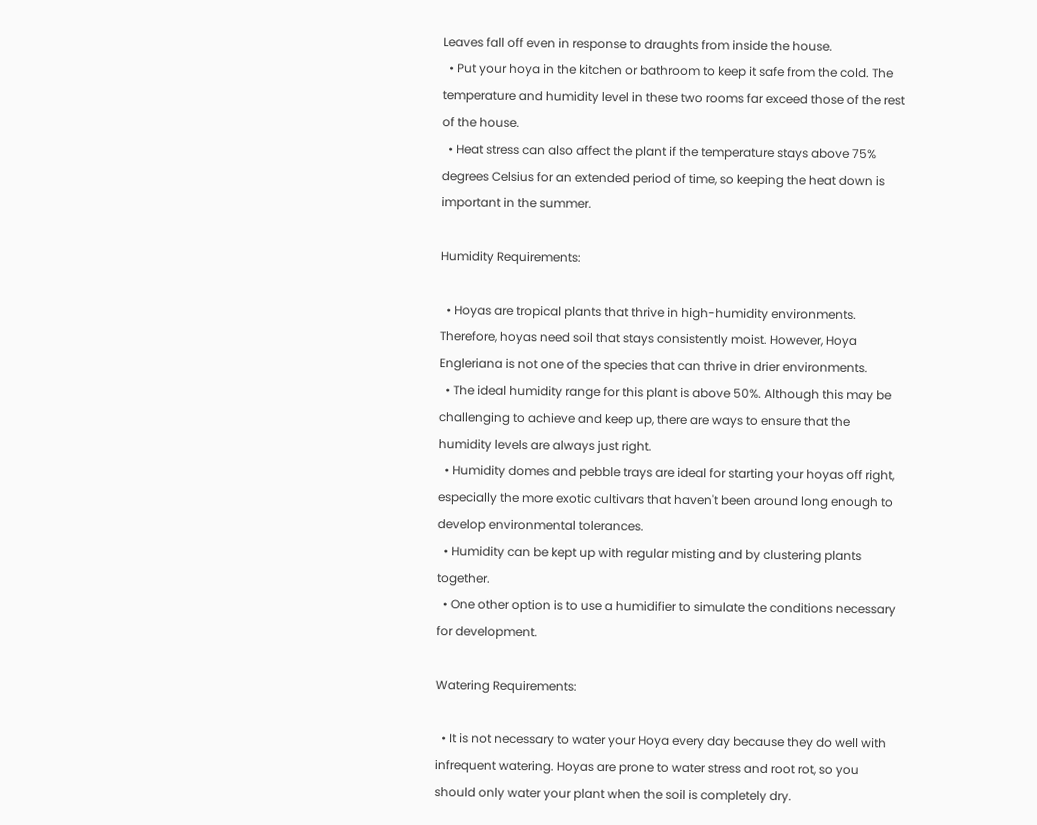Leaves fall off even in response to draughts from inside the house.
  • Put your hoya in the kitchen or bathroom to keep it safe from the cold. The temperature and humidity level in these two rooms far exceed those of the rest of the house.
  • Heat stress can also affect the plant if the temperature stays above 75% degrees Celsius for an extended period of time, so keeping the heat down is important in the summer.

Humidity Requirements:

  • Hoyas are tropical plants that thrive in high-humidity environments. Therefore, hoyas need soil that stays consistently moist. However, Hoya Engleriana is not one of the species that can thrive in drier environments.
  • The ideal humidity range for this plant is above 50%. Although this may be challenging to achieve and keep up, there are ways to ensure that the humidity levels are always just right.
  • Humidity domes and pebble trays are ideal for starting your hoyas off right, especially the more exotic cultivars that haven't been around long enough to develop environmental tolerances.
  • Humidity can be kept up with regular misting and by clustering plants together.
  • One other option is to use a humidifier to simulate the conditions necessary for development.

Watering Requirements:

  • It is not necessary to water your Hoya every day because they do well with infrequent watering. Hoyas are prone to water stress and root rot, so you should only water your plant when the soil is completely dry.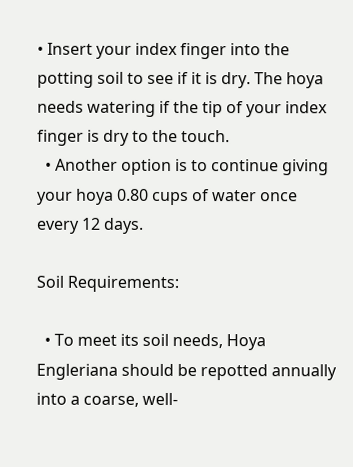• Insert your index finger into the potting soil to see if it is dry. The hoya needs watering if the tip of your index finger is dry to the touch.
  • Another option is to continue giving your hoya 0.80 cups of water once every 12 days.

Soil Requirements:

  • To meet its soil needs, Hoya Engleriana should be repotted annually into a coarse, well-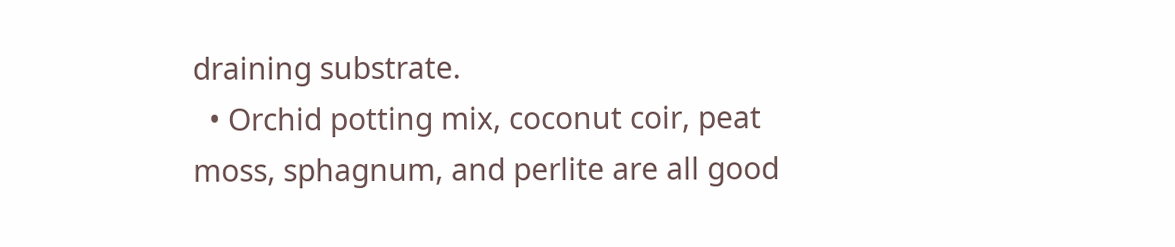draining substrate.
  • Orchid potting mix, coconut coir, peat moss, sphagnum, and perlite are all good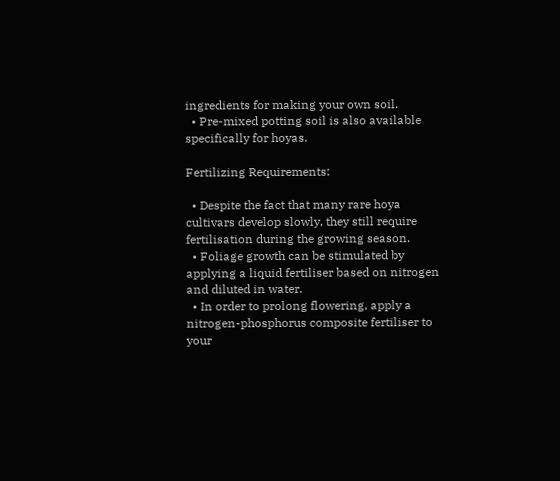ingredients for making your own soil.
  • Pre-mixed potting soil is also available specifically for hoyas.

Fertilizing Requirements:

  • Despite the fact that many rare hoya cultivars develop slowly, they still require fertilisation during the growing season.
  • Foliage growth can be stimulated by applying a liquid fertiliser based on nitrogen and diluted in water.
  • In order to prolong flowering, apply a nitrogen-phosphorus composite fertiliser to your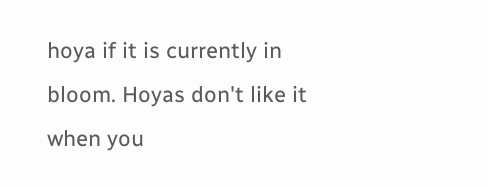hoya if it is currently in bloom. Hoyas don't like it when you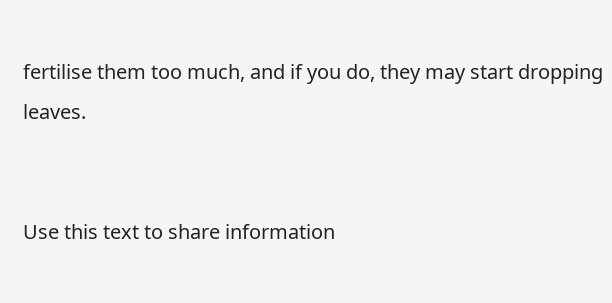fertilise them too much, and if you do, they may start dropping leaves.


Use this text to share information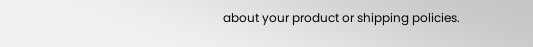about your product or shipping policies.